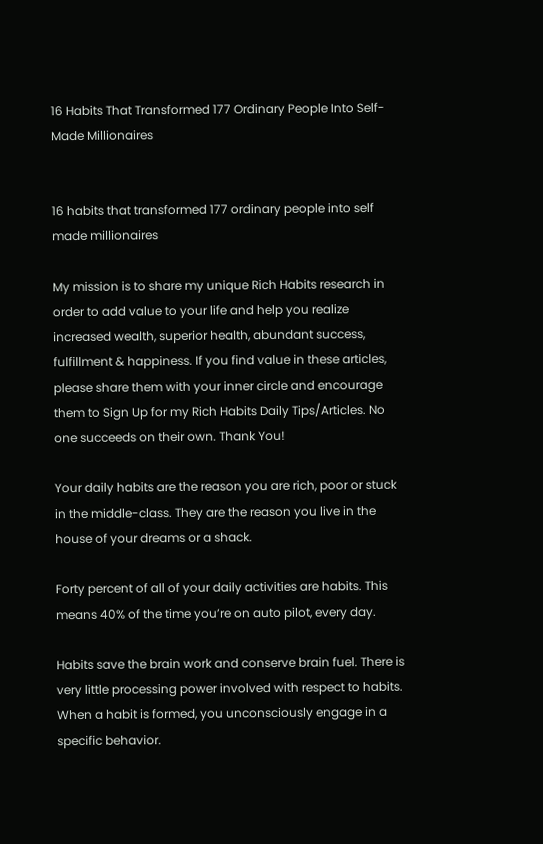16 Habits That Transformed 177 Ordinary People Into Self-Made Millionaires


16 habits that transformed 177 ordinary people into self made millionaires

My mission is to share my unique Rich Habits research in order to add value to your life and help you realize increased wealth, superior health, abundant success, fulfillment & happiness. If you find value in these articles, please share them with your inner circle and encourage them to Sign Up for my Rich Habits Daily Tips/Articles. No one succeeds on their own. Thank You!

Your daily habits are the reason you are rich, poor or stuck in the middle-class. They are the reason you live in the house of your dreams or a shack.

Forty percent of all of your daily activities are habits. This means 40% of the time you’re on auto pilot, every day.

Habits save the brain work and conserve brain fuel. There is very little processing power involved with respect to habits. When a habit is formed, you unconsciously engage in a specific behavior.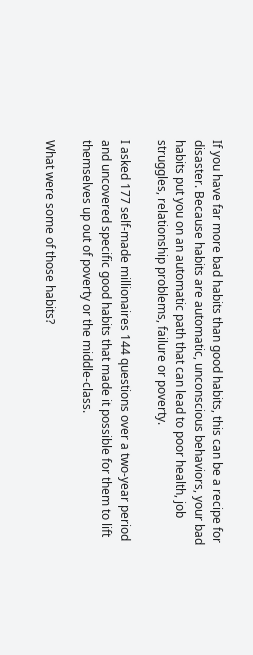If you have far more bad habits than good habits, this can be a recipe for disaster. Because habits are automatic, unconscious behaviors, your bad habits put you on an automatic path that can lead to poor health, job struggles, relationship problems, failure or poverty.

I asked 177 self-made millionaires 144 questions over a two-year period and uncovered specific good habits that made it possible for them to lift themselves up out of poverty or the middle-class.

What were some of those habits?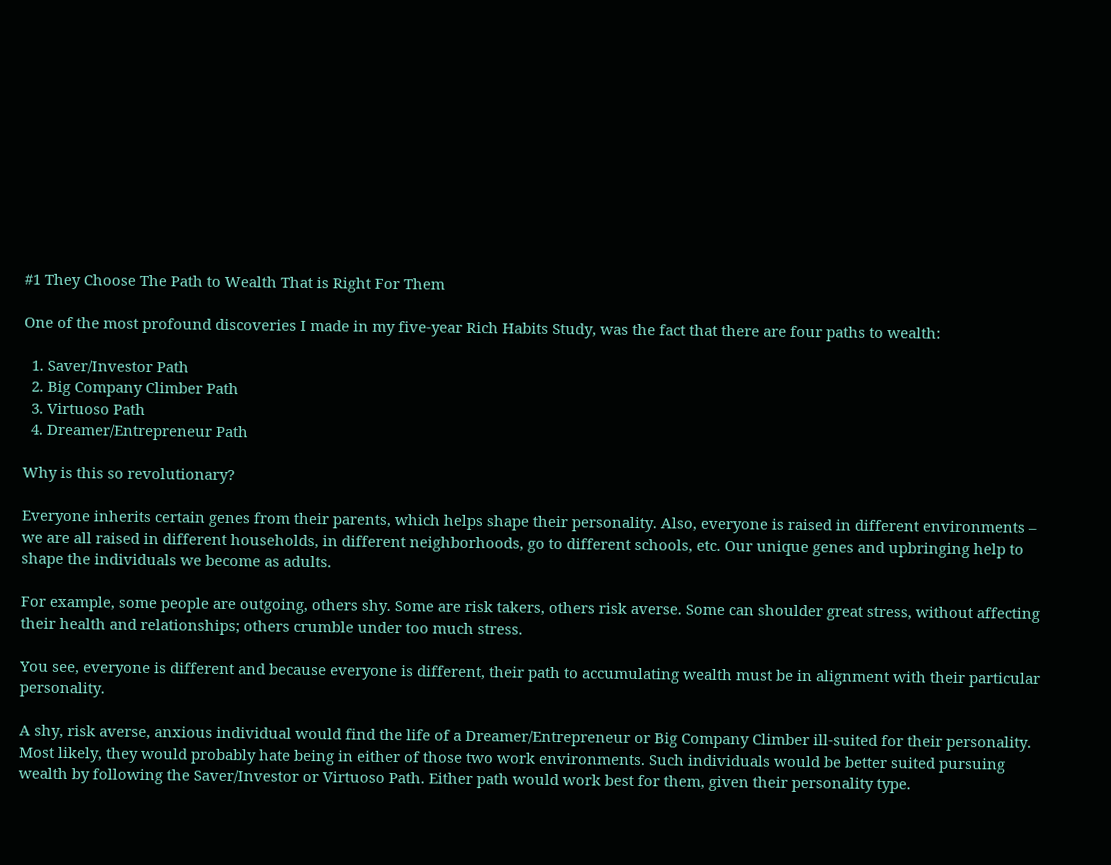#1 They Choose The Path to Wealth That is Right For Them

One of the most profound discoveries I made in my five-year Rich Habits Study, was the fact that there are four paths to wealth:

  1. Saver/Investor Path
  2. Big Company Climber Path
  3. Virtuoso Path
  4. Dreamer/Entrepreneur Path

Why is this so revolutionary?

Everyone inherits certain genes from their parents, which helps shape their personality. Also, everyone is raised in different environments – we are all raised in different households, in different neighborhoods, go to different schools, etc. Our unique genes and upbringing help to shape the individuals we become as adults.

For example, some people are outgoing, others shy. Some are risk takers, others risk averse. Some can shoulder great stress, without affecting their health and relationships; others crumble under too much stress.

You see, everyone is different and because everyone is different, their path to accumulating wealth must be in alignment with their particular personality.

A shy, risk averse, anxious individual would find the life of a Dreamer/Entrepreneur or Big Company Climber ill-suited for their personality. Most likely, they would probably hate being in either of those two work environments. Such individuals would be better suited pursuing wealth by following the Saver/Investor or Virtuoso Path. Either path would work best for them, given their personality type.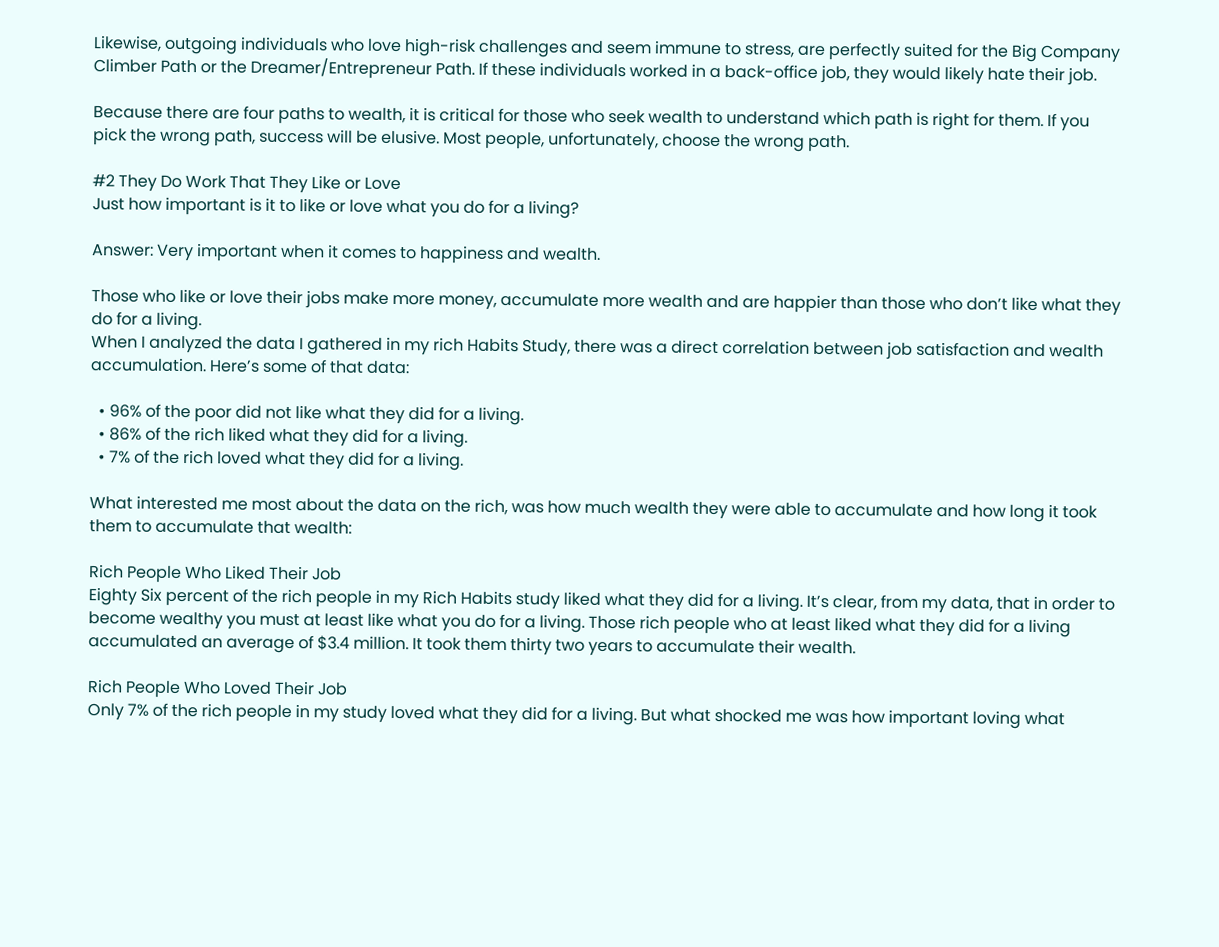Likewise, outgoing individuals who love high-risk challenges and seem immune to stress, are perfectly suited for the Big Company Climber Path or the Dreamer/Entrepreneur Path. If these individuals worked in a back-office job, they would likely hate their job.

Because there are four paths to wealth, it is critical for those who seek wealth to understand which path is right for them. If you pick the wrong path, success will be elusive. Most people, unfortunately, choose the wrong path.

#2 They Do Work That They Like or Love
Just how important is it to like or love what you do for a living?

Answer: Very important when it comes to happiness and wealth.

Those who like or love their jobs make more money, accumulate more wealth and are happier than those who don’t like what they do for a living.
When I analyzed the data I gathered in my rich Habits Study, there was a direct correlation between job satisfaction and wealth accumulation. Here’s some of that data:

  • 96% of the poor did not like what they did for a living.
  • 86% of the rich liked what they did for a living.
  • 7% of the rich loved what they did for a living.

What interested me most about the data on the rich, was how much wealth they were able to accumulate and how long it took them to accumulate that wealth:

Rich People Who Liked Their Job
Eighty Six percent of the rich people in my Rich Habits study liked what they did for a living. It’s clear, from my data, that in order to become wealthy you must at least like what you do for a living. Those rich people who at least liked what they did for a living accumulated an average of $3.4 million. It took them thirty two years to accumulate their wealth.

Rich People Who Loved Their Job
Only 7% of the rich people in my study loved what they did for a living. But what shocked me was how important loving what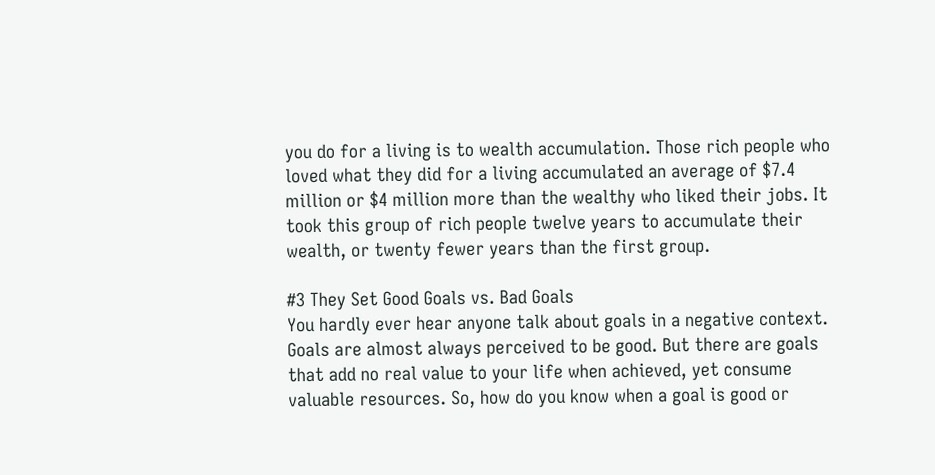you do for a living is to wealth accumulation. Those rich people who loved what they did for a living accumulated an average of $7.4 million or $4 million more than the wealthy who liked their jobs. It took this group of rich people twelve years to accumulate their wealth, or twenty fewer years than the first group.

#3 They Set Good Goals vs. Bad Goals
You hardly ever hear anyone talk about goals in a negative context. Goals are almost always perceived to be good. But there are goals that add no real value to your life when achieved, yet consume valuable resources. So, how do you know when a goal is good or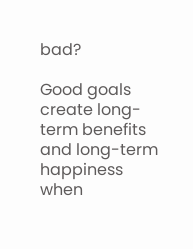bad?

Good goals create long-term benefits and long-term happiness when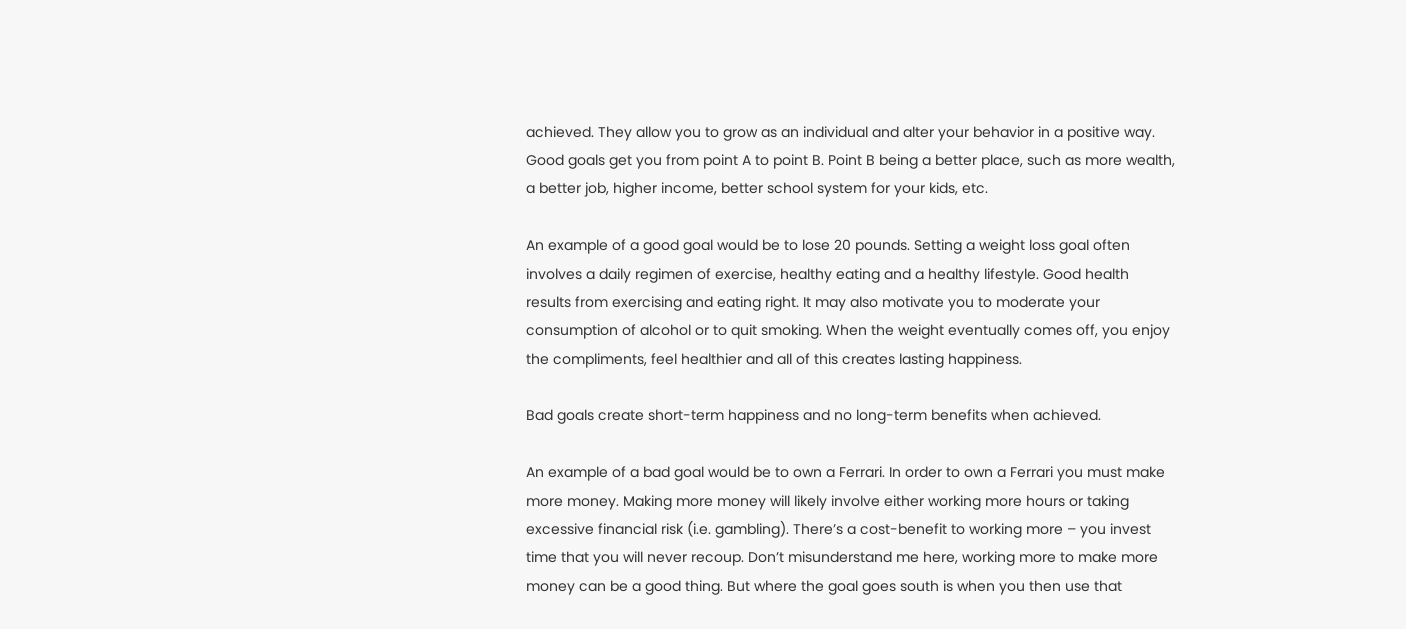achieved. They allow you to grow as an individual and alter your behavior in a positive way. Good goals get you from point A to point B. Point B being a better place, such as more wealth, a better job, higher income, better school system for your kids, etc.

An example of a good goal would be to lose 20 pounds. Setting a weight loss goal often involves a daily regimen of exercise, healthy eating and a healthy lifestyle. Good health results from exercising and eating right. It may also motivate you to moderate your consumption of alcohol or to quit smoking. When the weight eventually comes off, you enjoy the compliments, feel healthier and all of this creates lasting happiness.

Bad goals create short-term happiness and no long-term benefits when achieved.

An example of a bad goal would be to own a Ferrari. In order to own a Ferrari you must make more money. Making more money will likely involve either working more hours or taking excessive financial risk (i.e. gambling). There’s a cost-benefit to working more – you invest time that you will never recoup. Don’t misunderstand me here, working more to make more money can be a good thing. But where the goal goes south is when you then use that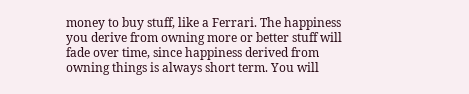money to buy stuff, like a Ferrari. The happiness you derive from owning more or better stuff will fade over time, since happiness derived from owning things is always short term. You will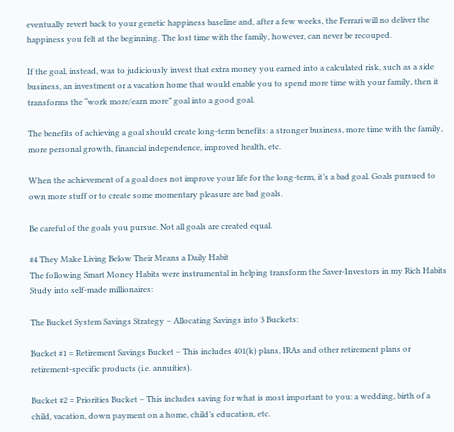eventually revert back to your genetic happiness baseline and, after a few weeks, the Ferrari will no deliver the happiness you felt at the beginning. The lost time with the family, however, can never be recouped.

If the goal, instead, was to judiciously invest that extra money you earned into a calculated risk, such as a side business, an investment or a vacation home that would enable you to spend more time with your family, then it transforms the “work more/earn more” goal into a good goal.

The benefits of achieving a goal should create long-term benefits: a stronger business, more time with the family, more personal growth, financial independence, improved health, etc.

When the achievement of a goal does not improve your life for the long-term, it’s a bad goal. Goals pursued to own more stuff or to create some momentary pleasure are bad goals.

Be careful of the goals you pursue. Not all goals are created equal.

#4 They Make Living Below Their Means a Daily Habit
The following Smart Money Habits were instrumental in helping transform the Saver-Investors in my Rich Habits Study into self-made millionaires:

The Bucket System Savings Strategy – Allocating Savings into 3 Buckets:

Bucket #1 = Retirement Savings Bucket – This includes 401(k) plans, IRAs and other retirement plans or retirement-specific products (i.e. annuities).

Bucket #2 = Priorities Bucket – This includes saving for what is most important to you: a wedding, birth of a child, vacation, down payment on a home, child’s education, etc.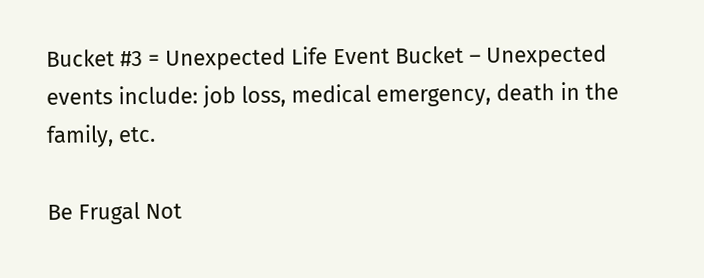Bucket #3 = Unexpected Life Event Bucket – Unexpected events include: job loss, medical emergency, death in the family, etc.

Be Frugal Not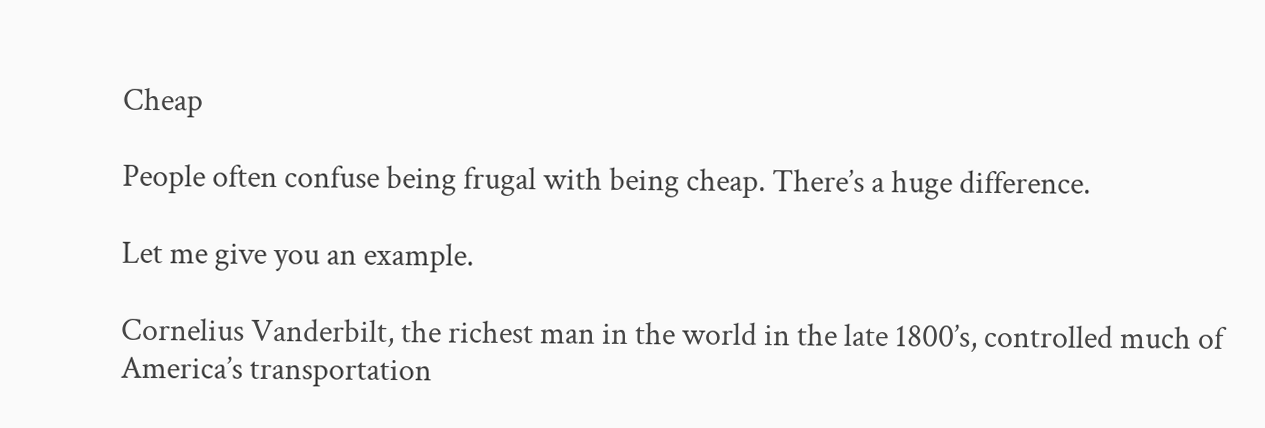Cheap

People often confuse being frugal with being cheap. There’s a huge difference.

Let me give you an example.

Cornelius Vanderbilt, the richest man in the world in the late 1800’s, controlled much of America’s transportation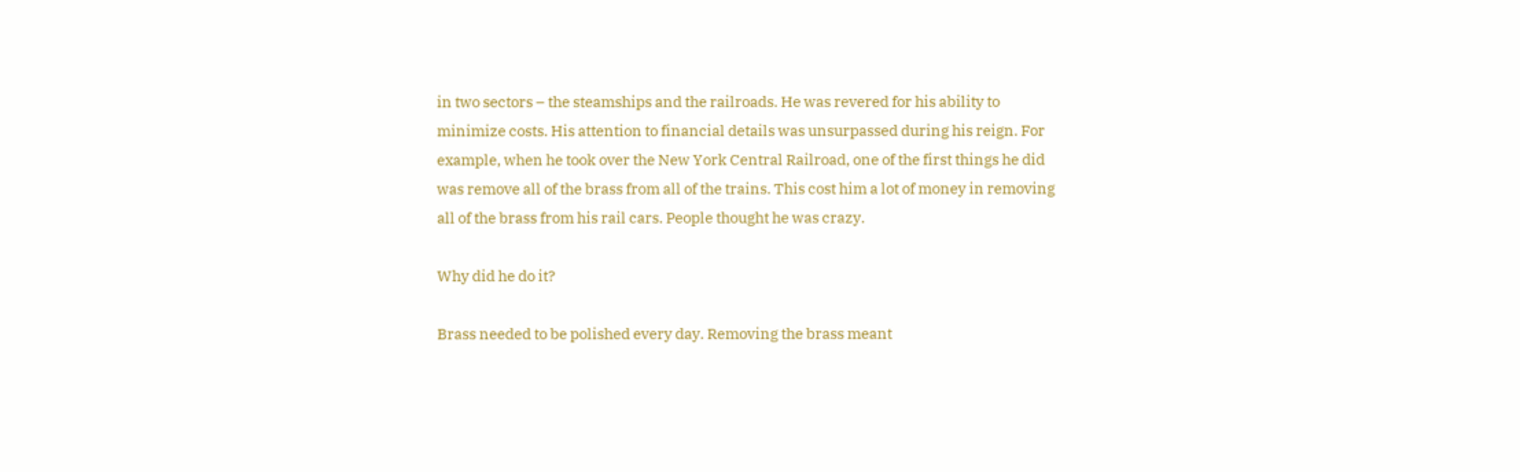in two sectors – the steamships and the railroads. He was revered for his ability to minimize costs. His attention to financial details was unsurpassed during his reign. For example, when he took over the New York Central Railroad, one of the first things he did was remove all of the brass from all of the trains. This cost him a lot of money in removing all of the brass from his rail cars. People thought he was crazy.

Why did he do it?

Brass needed to be polished every day. Removing the brass meant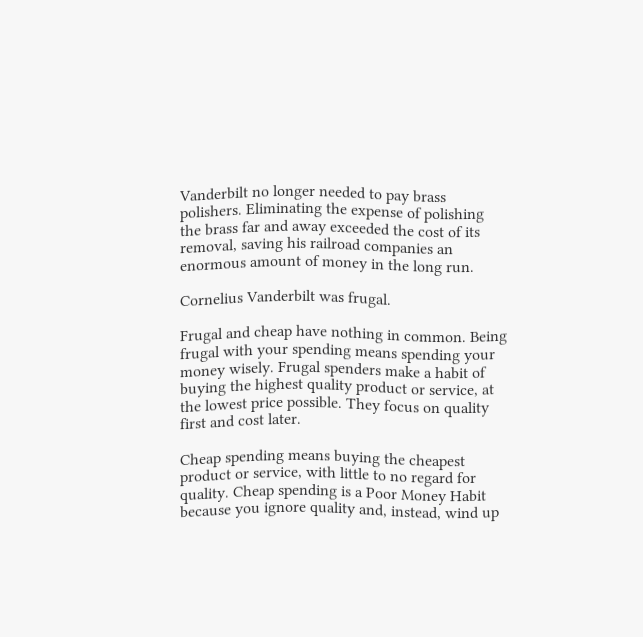Vanderbilt no longer needed to pay brass polishers. Eliminating the expense of polishing the brass far and away exceeded the cost of its removal, saving his railroad companies an enormous amount of money in the long run.

Cornelius Vanderbilt was frugal.

Frugal and cheap have nothing in common. Being frugal with your spending means spending your money wisely. Frugal spenders make a habit of buying the highest quality product or service, at the lowest price possible. They focus on quality first and cost later.

Cheap spending means buying the cheapest product or service, with little to no regard for quality. Cheap spending is a Poor Money Habit because you ignore quality and, instead, wind up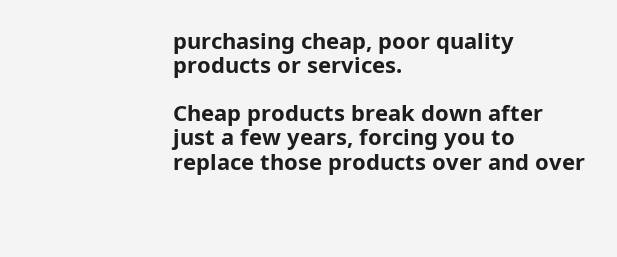purchasing cheap, poor quality products or services.

Cheap products break down after just a few years, forcing you to replace those products over and over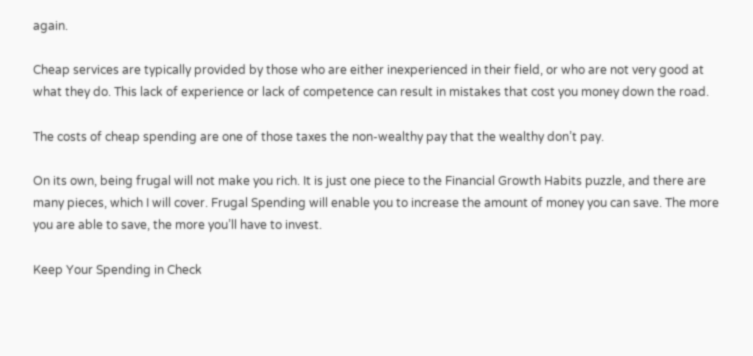again.

Cheap services are typically provided by those who are either inexperienced in their field, or who are not very good at what they do. This lack of experience or lack of competence can result in mistakes that cost you money down the road.

The costs of cheap spending are one of those taxes the non-wealthy pay that the wealthy don’t pay.

On its own, being frugal will not make you rich. It is just one piece to the Financial Growth Habits puzzle, and there are many pieces, which I will cover. Frugal Spending will enable you to increase the amount of money you can save. The more you are able to save, the more you’ll have to invest.

Keep Your Spending in Check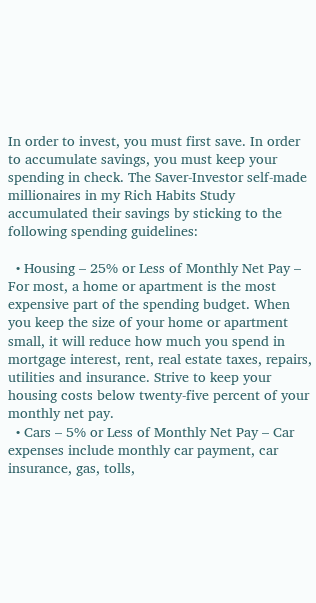In order to invest, you must first save. In order to accumulate savings, you must keep your spending in check. The Saver-Investor self-made millionaires in my Rich Habits Study accumulated their savings by sticking to the following spending guidelines:

  • Housing – 25% or Less of Monthly Net Pay – For most, a home or apartment is the most expensive part of the spending budget. When you keep the size of your home or apartment small, it will reduce how much you spend in mortgage interest, rent, real estate taxes, repairs, utilities and insurance. Strive to keep your housing costs below twenty-five percent of your monthly net pay.
  • Cars – 5% or Less of Monthly Net Pay – Car expenses include monthly car payment, car insurance, gas, tolls,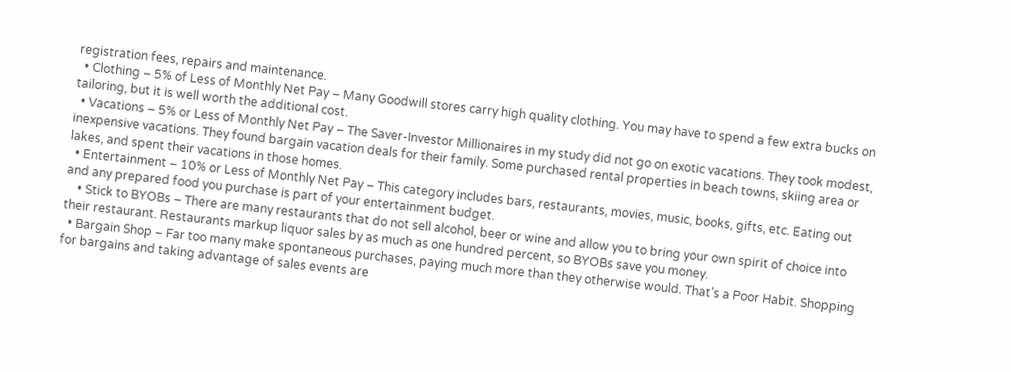registration fees, repairs and maintenance.
  • Clothing – 5% of Less of Monthly Net Pay – Many Goodwill stores carry high quality clothing. You may have to spend a few extra bucks on tailoring, but it is well worth the additional cost.
  • Vacations – 5% or Less of Monthly Net Pay – The Saver-Investor Millionaires in my study did not go on exotic vacations. They took modest, inexpensive vacations. They found bargain vacation deals for their family. Some purchased rental properties in beach towns, skiing area or lakes, and spent their vacations in those homes.
  • Entertainment – 10% or Less of Monthly Net Pay – This category includes bars, restaurants, movies, music, books, gifts, etc. Eating out and any prepared food you purchase is part of your entertainment budget.
    • Stick to BYOBs – There are many restaurants that do not sell alcohol, beer or wine and allow you to bring your own spirit of choice into their restaurant. Restaurants markup liquor sales by as much as one hundred percent, so BYOBs save you money.
  • Bargain Shop – Far too many make spontaneous purchases, paying much more than they otherwise would. That’s a Poor Habit. Shopping for bargains and taking advantage of sales events are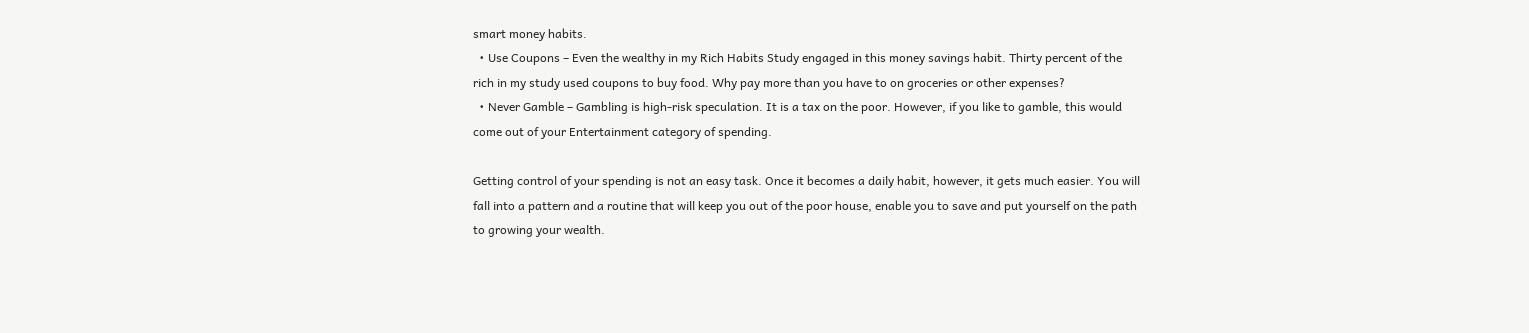smart money habits.
  • Use Coupons – Even the wealthy in my Rich Habits Study engaged in this money savings habit. Thirty percent of the rich in my study used coupons to buy food. Why pay more than you have to on groceries or other expenses?
  • Never Gamble – Gambling is high-risk speculation. It is a tax on the poor. However, if you like to gamble, this would come out of your Entertainment category of spending.

Getting control of your spending is not an easy task. Once it becomes a daily habit, however, it gets much easier. You will fall into a pattern and a routine that will keep you out of the poor house, enable you to save and put yourself on the path to growing your wealth.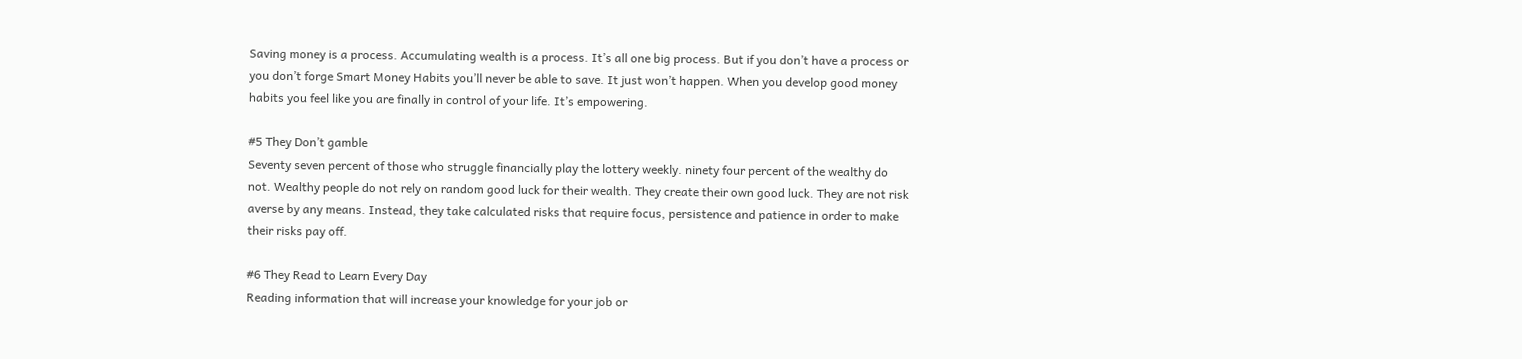Saving money is a process. Accumulating wealth is a process. It’s all one big process. But if you don’t have a process or you don’t forge Smart Money Habits you’ll never be able to save. It just won’t happen. When you develop good money habits you feel like you are finally in control of your life. It’s empowering.

#5 They Don’t gamble
Seventy seven percent of those who struggle financially play the lottery weekly. ninety four percent of the wealthy do not. Wealthy people do not rely on random good luck for their wealth. They create their own good luck. They are not risk averse by any means. Instead, they take calculated risks that require focus, persistence and patience in order to make their risks pay off.

#6 They Read to Learn Every Day
Reading information that will increase your knowledge for your job or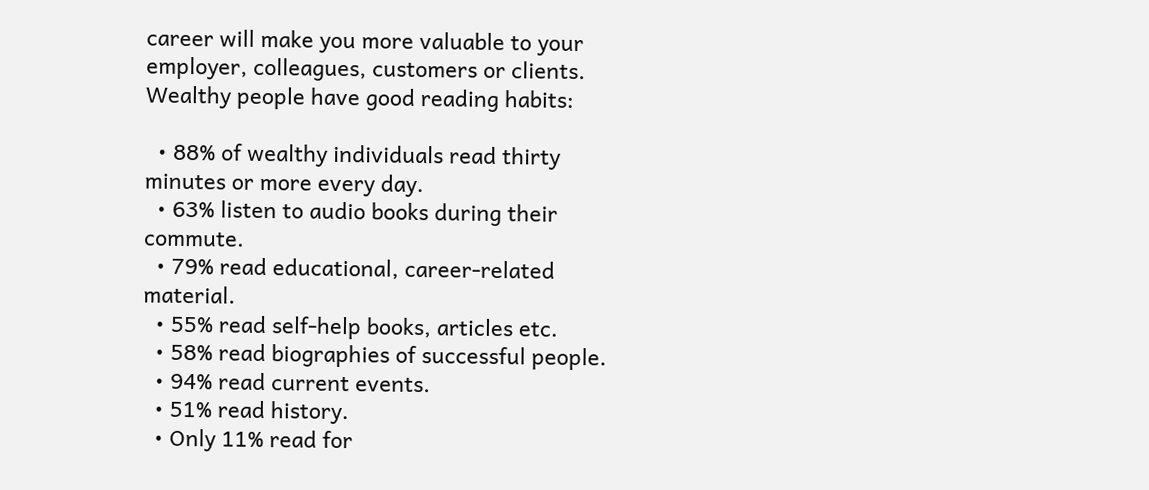career will make you more valuable to your employer, colleagues, customers or clients. Wealthy people have good reading habits:

  • 88% of wealthy individuals read thirty minutes or more every day.
  • 63% listen to audio books during their commute.
  • 79% read educational, career-related material.
  • 55% read self-help books, articles etc.
  • 58% read biographies of successful people.
  • 94% read current events.
  • 51% read history.
  • Only 11% read for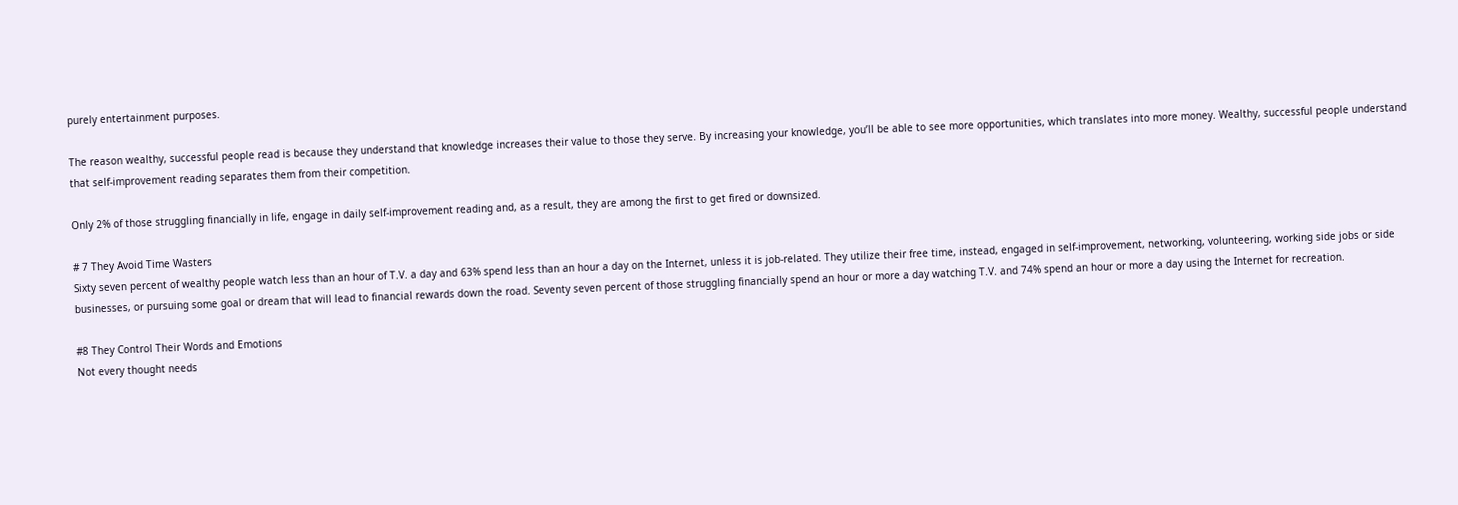purely entertainment purposes.

The reason wealthy, successful people read is because they understand that knowledge increases their value to those they serve. By increasing your knowledge, you’ll be able to see more opportunities, which translates into more money. Wealthy, successful people understand that self-improvement reading separates them from their competition.

Only 2% of those struggling financially in life, engage in daily self-improvement reading and, as a result, they are among the first to get fired or downsized.

# 7 They Avoid Time Wasters
Sixty seven percent of wealthy people watch less than an hour of T.V. a day and 63% spend less than an hour a day on the Internet, unless it is job-related. They utilize their free time, instead, engaged in self-improvement, networking, volunteering, working side jobs or side businesses, or pursuing some goal or dream that will lead to financial rewards down the road. Seventy seven percent of those struggling financially spend an hour or more a day watching T.V. and 74% spend an hour or more a day using the Internet for recreation.

#8 They Control Their Words and Emotions
Not every thought needs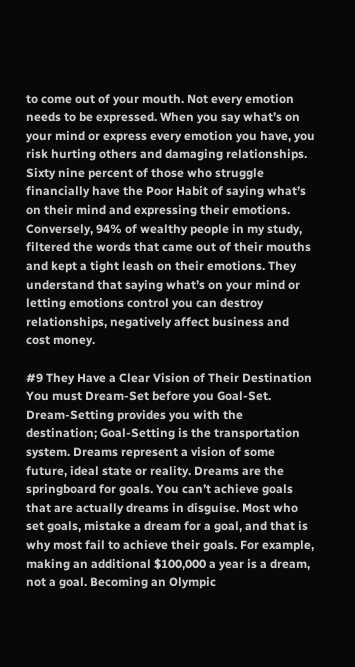to come out of your mouth. Not every emotion needs to be expressed. When you say what’s on your mind or express every emotion you have, you risk hurting others and damaging relationships. Sixty nine percent of those who struggle financially have the Poor Habit of saying what’s on their mind and expressing their emotions. Conversely, 94% of wealthy people in my study, filtered the words that came out of their mouths and kept a tight leash on their emotions. They understand that saying what’s on your mind or letting emotions control you can destroy relationships, negatively affect business and cost money.

#9 They Have a Clear Vision of Their Destination
You must Dream-Set before you Goal-Set. Dream-Setting provides you with the destination; Goal-Setting is the transportation system. Dreams represent a vision of some future, ideal state or reality. Dreams are the springboard for goals. You can’t achieve goals that are actually dreams in disguise. Most who set goals, mistake a dream for a goal, and that is why most fail to achieve their goals. For example, making an additional $100,000 a year is a dream, not a goal. Becoming an Olympic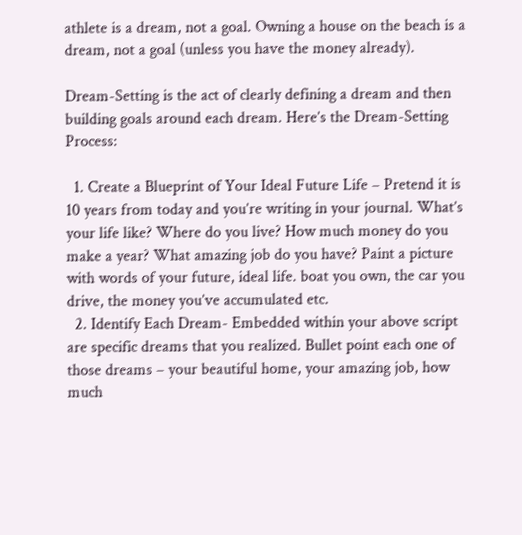athlete is a dream, not a goal. Owning a house on the beach is a dream, not a goal (unless you have the money already).

Dream-Setting is the act of clearly defining a dream and then building goals around each dream. Here’s the Dream-Setting Process:

  1. Create a Blueprint of Your Ideal Future Life – Pretend it is 10 years from today and you’re writing in your journal. What’s your life like? Where do you live? How much money do you make a year? What amazing job do you have? Paint a picture with words of your future, ideal life. boat you own, the car you drive, the money you’ve accumulated etc.
  2. Identify Each Dream- Embedded within your above script are specific dreams that you realized. Bullet point each one of those dreams – your beautiful home, your amazing job, how much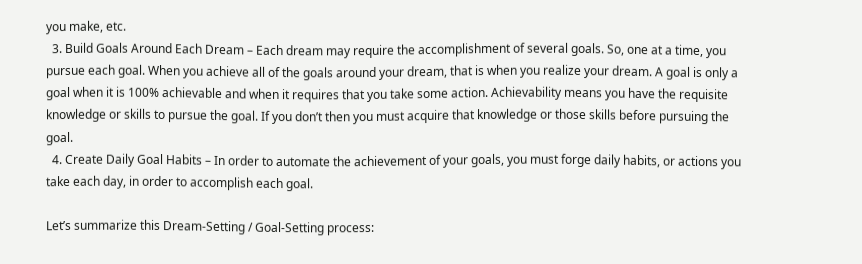you make, etc.
  3. Build Goals Around Each Dream – Each dream may require the accomplishment of several goals. So, one at a time, you pursue each goal. When you achieve all of the goals around your dream, that is when you realize your dream. A goal is only a goal when it is 100% achievable and when it requires that you take some action. Achievability means you have the requisite knowledge or skills to pursue the goal. If you don’t then you must acquire that knowledge or those skills before pursuing the goal.
  4. Create Daily Goal Habits – In order to automate the achievement of your goals, you must forge daily habits, or actions you take each day, in order to accomplish each goal.

Let’s summarize this Dream-Setting / Goal-Setting process: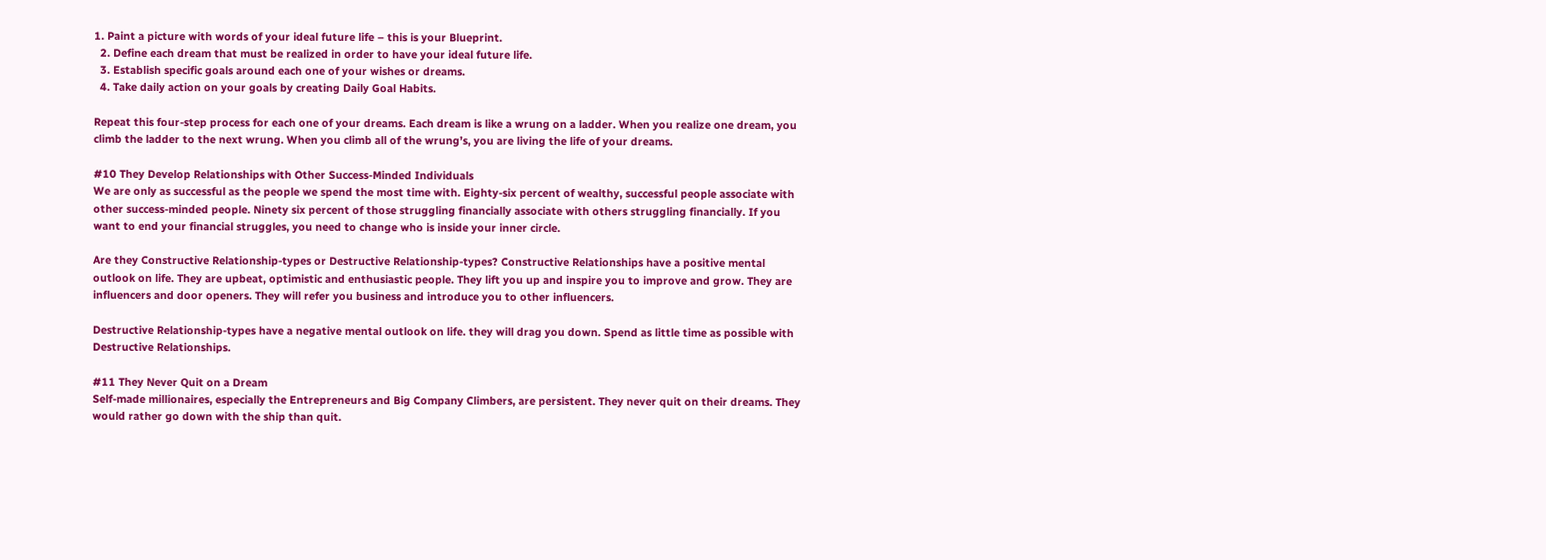1. Paint a picture with words of your ideal future life – this is your Blueprint.
  2. Define each dream that must be realized in order to have your ideal future life.
  3. Establish specific goals around each one of your wishes or dreams.
  4. Take daily action on your goals by creating Daily Goal Habits.

Repeat this four-step process for each one of your dreams. Each dream is like a wrung on a ladder. When you realize one dream, you climb the ladder to the next wrung. When you climb all of the wrung’s, you are living the life of your dreams.

#10 They Develop Relationships with Other Success-Minded Individuals
We are only as successful as the people we spend the most time with. Eighty-six percent of wealthy, successful people associate with other success-minded people. Ninety six percent of those struggling financially associate with others struggling financially. If you want to end your financial struggles, you need to change who is inside your inner circle.

Are they Constructive Relationship-types or Destructive Relationship-types? Constructive Relationships have a positive mental outlook on life. They are upbeat, optimistic and enthusiastic people. They lift you up and inspire you to improve and grow. They are influencers and door openers. They will refer you business and introduce you to other influencers.

Destructive Relationship-types have a negative mental outlook on life. they will drag you down. Spend as little time as possible with Destructive Relationships.

#11 They Never Quit on a Dream
Self-made millionaires, especially the Entrepreneurs and Big Company Climbers, are persistent. They never quit on their dreams. They would rather go down with the ship than quit.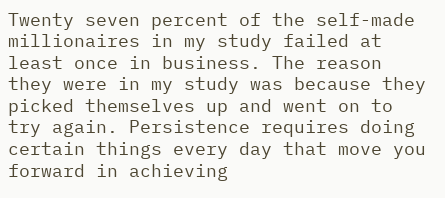Twenty seven percent of the self-made millionaires in my study failed at least once in business. The reason they were in my study was because they picked themselves up and went on to try again. Persistence requires doing certain things every day that move you forward in achieving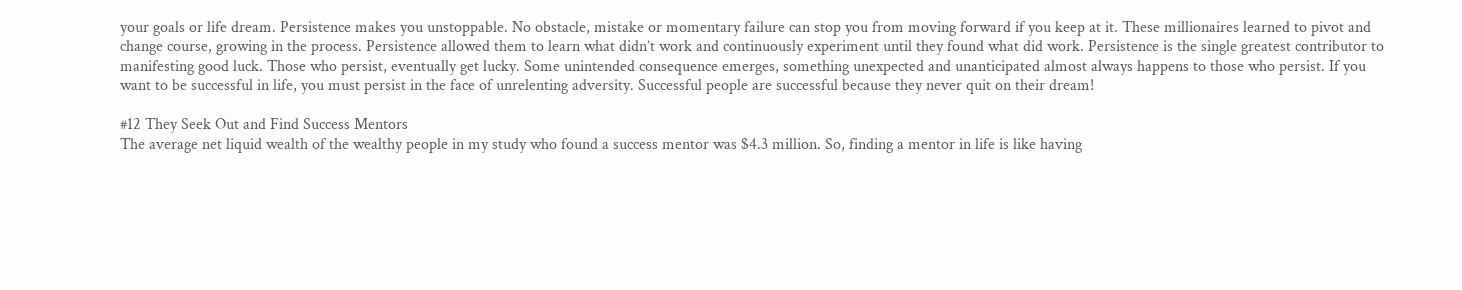your goals or life dream. Persistence makes you unstoppable. No obstacle, mistake or momentary failure can stop you from moving forward if you keep at it. These millionaires learned to pivot and change course, growing in the process. Persistence allowed them to learn what didn’t work and continuously experiment until they found what did work. Persistence is the single greatest contributor to manifesting good luck. Those who persist, eventually get lucky. Some unintended consequence emerges, something unexpected and unanticipated almost always happens to those who persist. If you want to be successful in life, you must persist in the face of unrelenting adversity. Successful people are successful because they never quit on their dream!

#12 They Seek Out and Find Success Mentors
The average net liquid wealth of the wealthy people in my study who found a success mentor was $4.3 million. So, finding a mentor in life is like having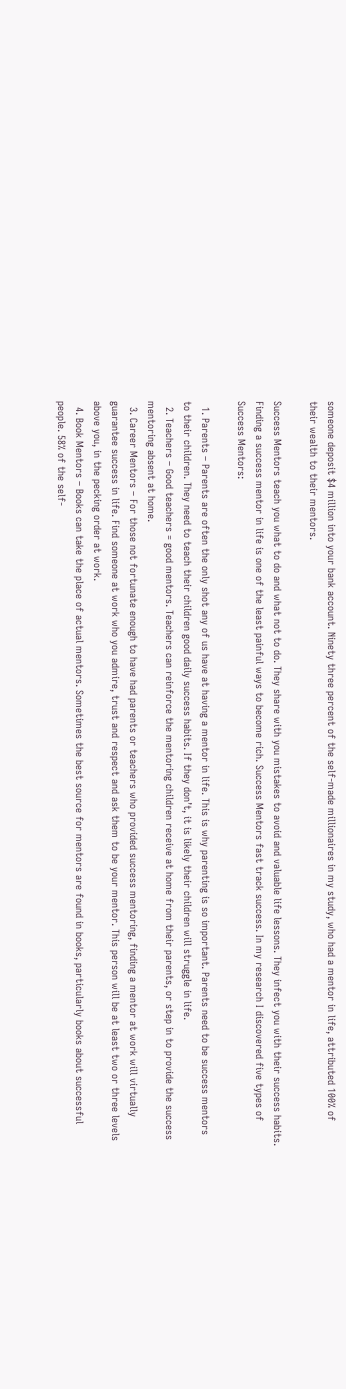someone deposit $4 million into your bank account. Ninety three percent of the self-made millionaires in my study, who had a mentor in life, attributed 100% of their wealth to their mentors.

Success Mentors teach you what to do and what not to do. They share with you mistakes to avoid and valuable life lessons. They infect you with their success habits. Finding a success mentor in life is one of the least painful ways to become rich. Success Mentors fast track success. In my research I discovered five types of Success Mentors:

  1. Parents – Parents are often the only shot any of us have at having a mentor in life. This is why parenting is so important. Parents need to be success mentors to their children. They need to teach their children good daily success habits. If they don’t, it is likely their children will struggle in life.
  2. Teachers – Good teachers = good mentors. Teachers can reinforce the mentoring children receive at home from their parents, or step in to provide the success mentoring absent at home.
  3. Career Mentors – For those not fortunate enough to have had parents or teachers who provided success mentoring, finding a mentor at work will virtually guarantee success in life. Find someone at work who you admire, trust and respect and ask them to be your mentor. This person will be at least two or three levels above you, in the pecking order at work.
  4. Book Mentors – Books can take the place of actual mentors. Sometimes the best source for mentors are found in books, particularly books about successful people. 58% of the self-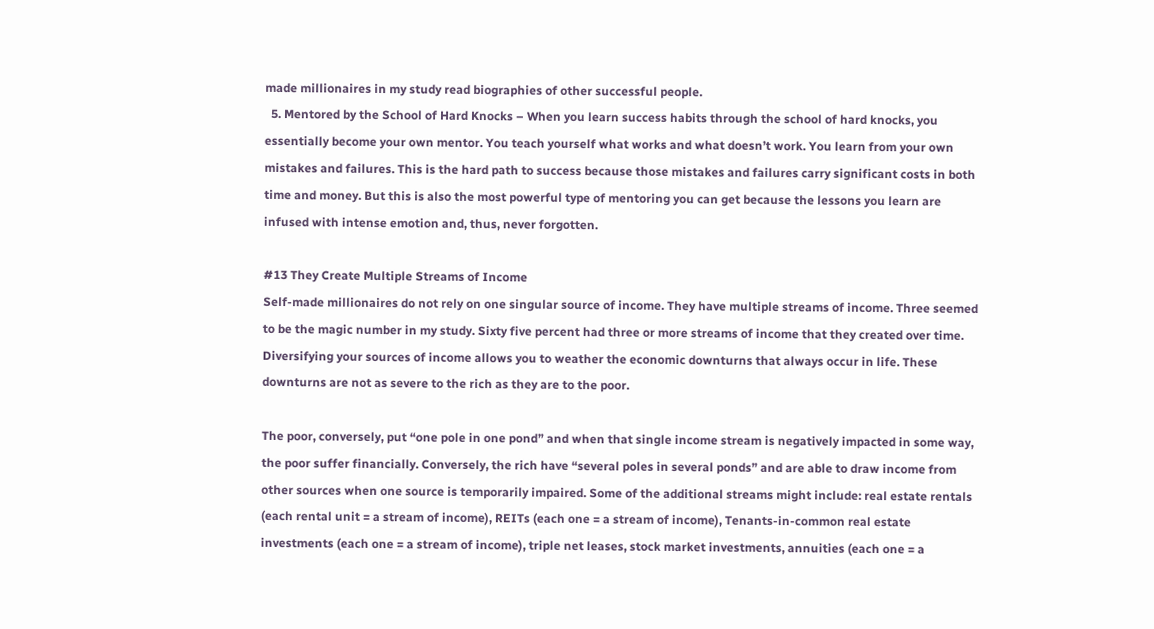made millionaires in my study read biographies of other successful people.
  5. Mentored by the School of Hard Knocks – When you learn success habits through the school of hard knocks, you essentially become your own mentor. You teach yourself what works and what doesn’t work. You learn from your own mistakes and failures. This is the hard path to success because those mistakes and failures carry significant costs in both time and money. But this is also the most powerful type of mentoring you can get because the lessons you learn are infused with intense emotion and, thus, never forgotten.

#13 They Create Multiple Streams of Income
Self-made millionaires do not rely on one singular source of income. They have multiple streams of income. Three seemed to be the magic number in my study. Sixty five percent had three or more streams of income that they created over time. Diversifying your sources of income allows you to weather the economic downturns that always occur in life. These downturns are not as severe to the rich as they are to the poor.

The poor, conversely, put “one pole in one pond” and when that single income stream is negatively impacted in some way, the poor suffer financially. Conversely, the rich have “several poles in several ponds” and are able to draw income from other sources when one source is temporarily impaired. Some of the additional streams might include: real estate rentals (each rental unit = a stream of income), REITs (each one = a stream of income), Tenants-in-common real estate investments (each one = a stream of income), triple net leases, stock market investments, annuities (each one = a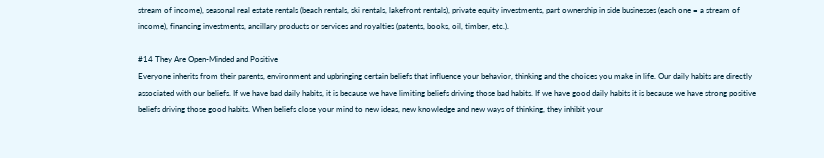stream of income), seasonal real estate rentals (beach rentals, ski rentals, lakefront rentals), private equity investments, part ownership in side businesses (each one = a stream of income), financing investments, ancillary products or services and royalties (patents, books, oil, timber, etc.).

#14 They Are Open-Minded and Positive
Everyone inherits from their parents, environment and upbringing certain beliefs that influence your behavior, thinking and the choices you make in life. Our daily habits are directly associated with our beliefs. If we have bad daily habits, it is because we have limiting beliefs driving those bad habits. If we have good daily habits it is because we have strong positive beliefs driving those good habits. When beliefs close your mind to new ideas, new knowledge and new ways of thinking, they inhibit your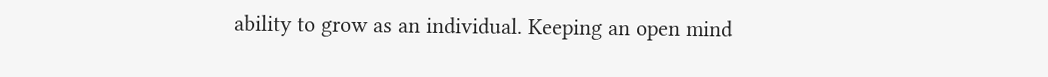ability to grow as an individual. Keeping an open mind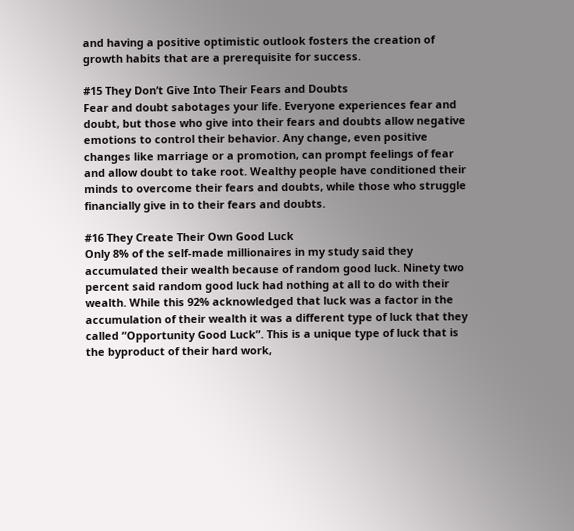and having a positive optimistic outlook fosters the creation of growth habits that are a prerequisite for success.

#15 They Don’t Give Into Their Fears and Doubts
Fear and doubt sabotages your life. Everyone experiences fear and doubt, but those who give into their fears and doubts allow negative emotions to control their behavior. Any change, even positive changes like marriage or a promotion, can prompt feelings of fear and allow doubt to take root. Wealthy people have conditioned their minds to overcome their fears and doubts, while those who struggle financially give in to their fears and doubts.

#16 They Create Their Own Good Luck
Only 8% of the self-made millionaires in my study said they accumulated their wealth because of random good luck. Ninety two percent said random good luck had nothing at all to do with their wealth. While this 92% acknowledged that luck was a factor in the accumulation of their wealth it was a different type of luck that they called “Opportunity Good Luck”. This is a unique type of luck that is the byproduct of their hard work,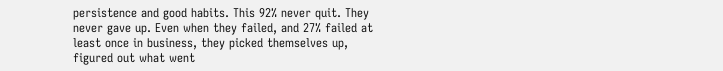persistence and good habits. This 92% never quit. They never gave up. Even when they failed, and 27% failed at least once in business, they picked themselves up, figured out what went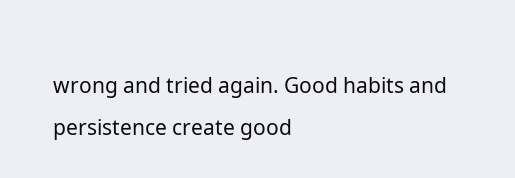wrong and tried again. Good habits and persistence create good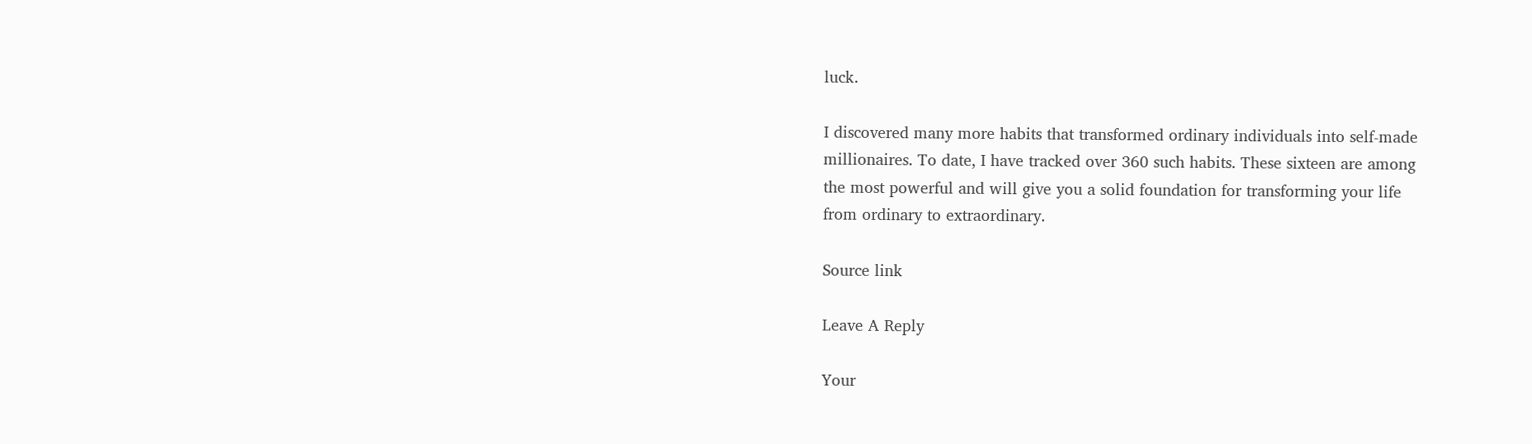luck.

I discovered many more habits that transformed ordinary individuals into self-made millionaires. To date, I have tracked over 360 such habits. These sixteen are among the most powerful and will give you a solid foundation for transforming your life from ordinary to extraordinary.

Source link

Leave A Reply

Your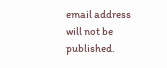email address will not be published.